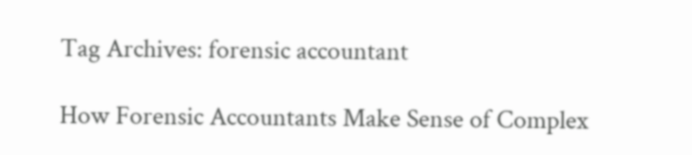Tag Archives: forensic accountant

How Forensic Accountants Make Sense of Complex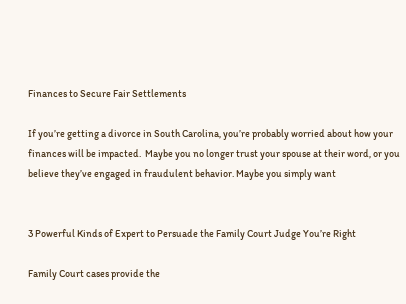Finances to Secure Fair Settlements

If you’re getting a divorce in South Carolina, you’re probably worried about how your finances will be impacted.  Maybe you no longer trust your spouse at their word, or you believe they’ve engaged in fraudulent behavior. Maybe you simply want


3 Powerful Kinds of Expert to Persuade the Family Court Judge You’re Right

Family Court cases provide the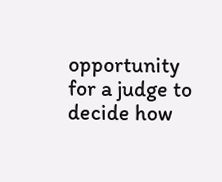opportunity for a judge to decide how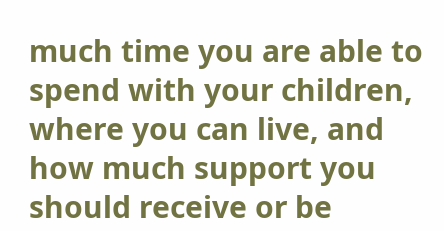much time you are able to spend with your children, where you can live, and how much support you should receive or be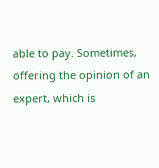able to pay. Sometimes, offering the opinion of an expert, which is